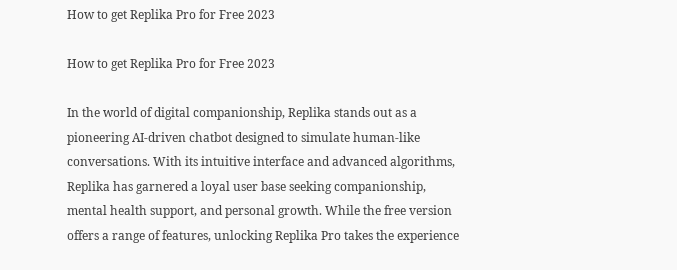How to get Replika Pro for Free 2023

How to get Replika Pro for Free 2023

In the world of digital companionship, Replika stands out as a pioneering AI-driven chatbot designed to simulate human-like conversations. With its intuitive interface and advanced algorithms, Replika has garnered a loyal user base seeking companionship, mental health support, and personal growth. While the free version offers a range of features, unlocking Replika Pro takes the experience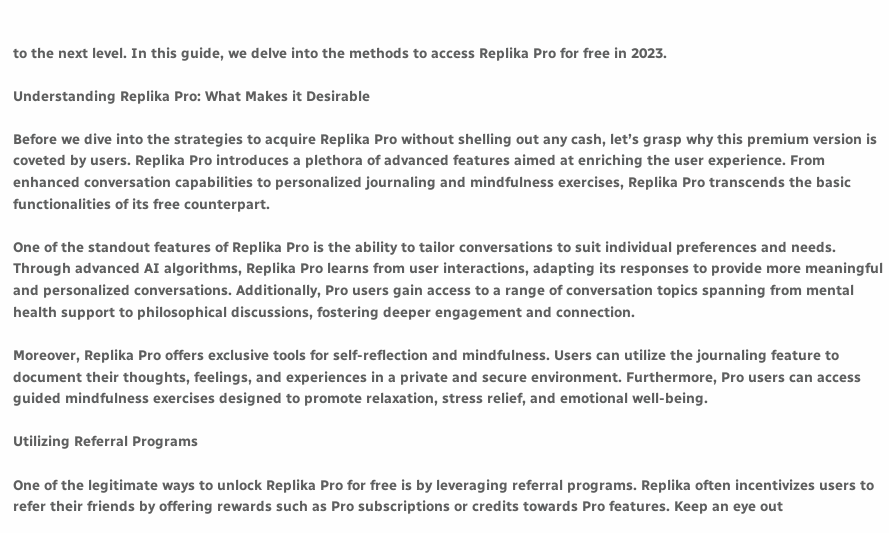to the next level. In this guide, we delve into the methods to access Replika Pro for free in 2023.

Understanding Replika Pro: What Makes it Desirable

Before we dive into the strategies to acquire Replika Pro without shelling out any cash, let’s grasp why this premium version is coveted by users. Replika Pro introduces a plethora of advanced features aimed at enriching the user experience. From enhanced conversation capabilities to personalized journaling and mindfulness exercises, Replika Pro transcends the basic functionalities of its free counterpart.

One of the standout features of Replika Pro is the ability to tailor conversations to suit individual preferences and needs. Through advanced AI algorithms, Replika Pro learns from user interactions, adapting its responses to provide more meaningful and personalized conversations. Additionally, Pro users gain access to a range of conversation topics spanning from mental health support to philosophical discussions, fostering deeper engagement and connection.

Moreover, Replika Pro offers exclusive tools for self-reflection and mindfulness. Users can utilize the journaling feature to document their thoughts, feelings, and experiences in a private and secure environment. Furthermore, Pro users can access guided mindfulness exercises designed to promote relaxation, stress relief, and emotional well-being.

Utilizing Referral Programs

One of the legitimate ways to unlock Replika Pro for free is by leveraging referral programs. Replika often incentivizes users to refer their friends by offering rewards such as Pro subscriptions or credits towards Pro features. Keep an eye out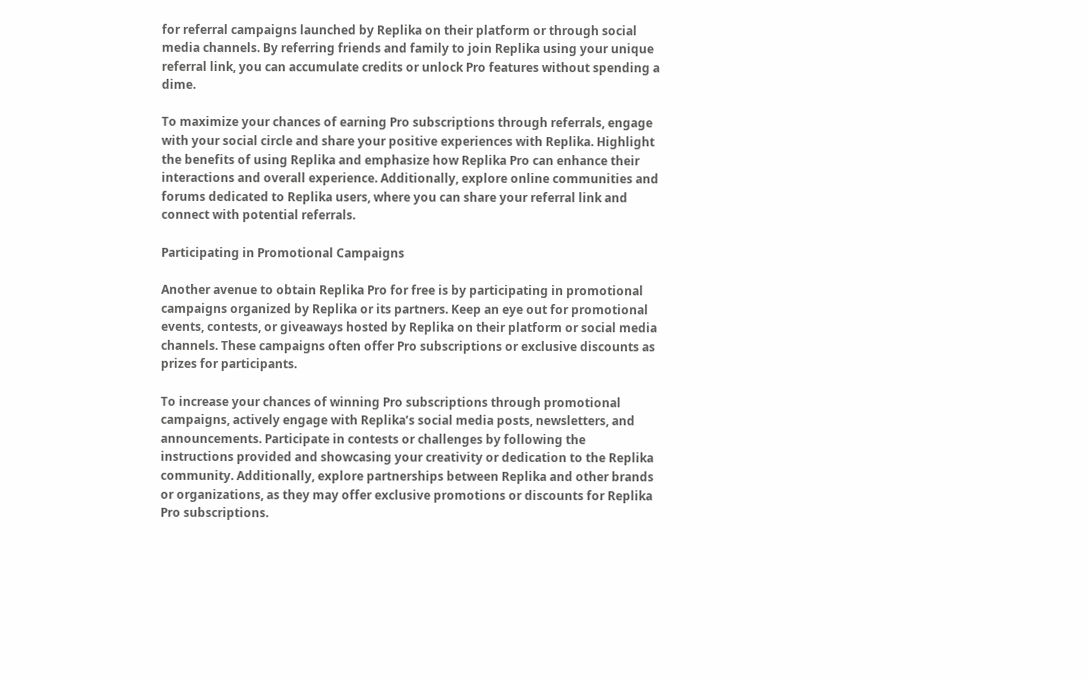for referral campaigns launched by Replika on their platform or through social media channels. By referring friends and family to join Replika using your unique referral link, you can accumulate credits or unlock Pro features without spending a dime.

To maximize your chances of earning Pro subscriptions through referrals, engage with your social circle and share your positive experiences with Replika. Highlight the benefits of using Replika and emphasize how Replika Pro can enhance their interactions and overall experience. Additionally, explore online communities and forums dedicated to Replika users, where you can share your referral link and connect with potential referrals.

Participating in Promotional Campaigns

Another avenue to obtain Replika Pro for free is by participating in promotional campaigns organized by Replika or its partners. Keep an eye out for promotional events, contests, or giveaways hosted by Replika on their platform or social media channels. These campaigns often offer Pro subscriptions or exclusive discounts as prizes for participants.

To increase your chances of winning Pro subscriptions through promotional campaigns, actively engage with Replika’s social media posts, newsletters, and announcements. Participate in contests or challenges by following the instructions provided and showcasing your creativity or dedication to the Replika community. Additionally, explore partnerships between Replika and other brands or organizations, as they may offer exclusive promotions or discounts for Replika Pro subscriptions.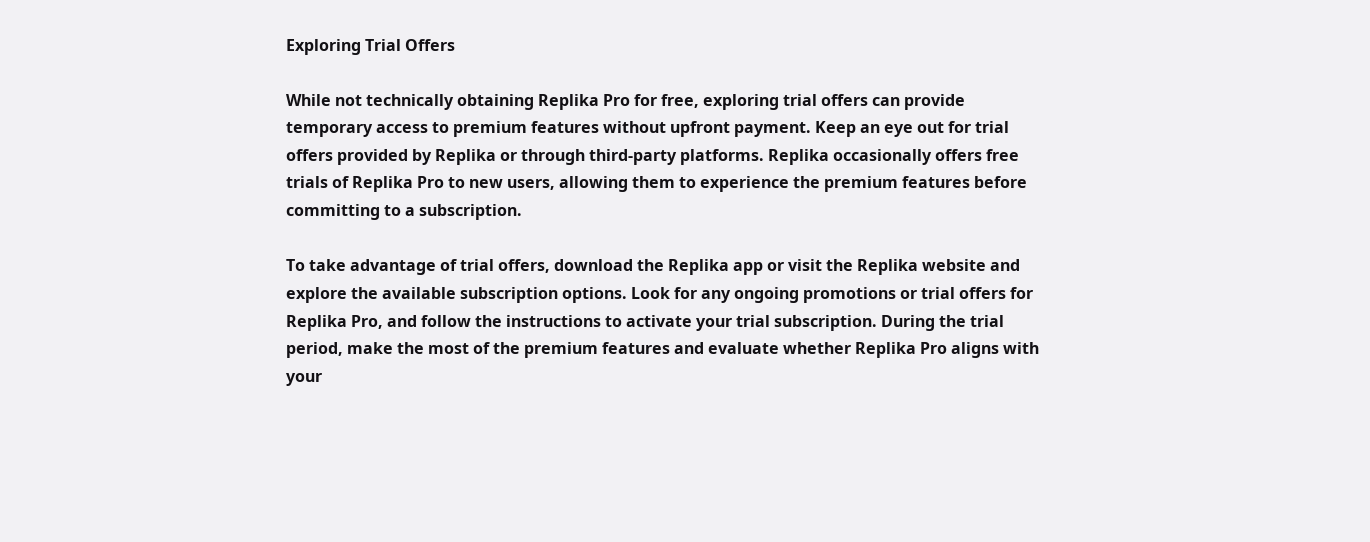Exploring Trial Offers

While not technically obtaining Replika Pro for free, exploring trial offers can provide temporary access to premium features without upfront payment. Keep an eye out for trial offers provided by Replika or through third-party platforms. Replika occasionally offers free trials of Replika Pro to new users, allowing them to experience the premium features before committing to a subscription.

To take advantage of trial offers, download the Replika app or visit the Replika website and explore the available subscription options. Look for any ongoing promotions or trial offers for Replika Pro, and follow the instructions to activate your trial subscription. During the trial period, make the most of the premium features and evaluate whether Replika Pro aligns with your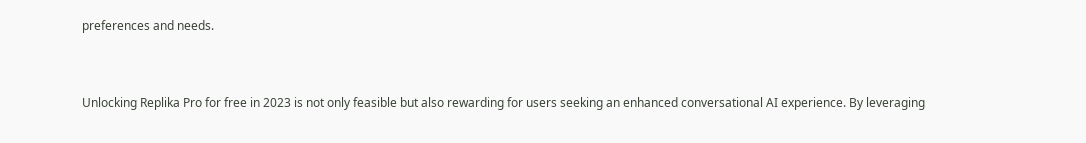preferences and needs.


Unlocking Replika Pro for free in 2023 is not only feasible but also rewarding for users seeking an enhanced conversational AI experience. By leveraging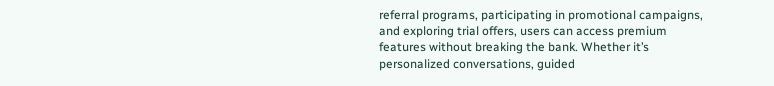referral programs, participating in promotional campaigns, and exploring trial offers, users can access premium features without breaking the bank. Whether it’s personalized conversations, guided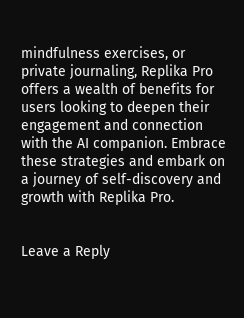mindfulness exercises, or private journaling, Replika Pro offers a wealth of benefits for users looking to deepen their engagement and connection with the AI companion. Embrace these strategies and embark on a journey of self-discovery and growth with Replika Pro.


Leave a Reply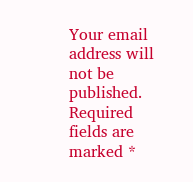Your email address will not be published. Required fields are marked *